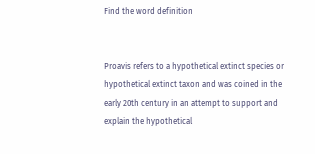Find the word definition


Proavis refers to a hypothetical extinct species or hypothetical extinct taxon and was coined in the early 20th century in an attempt to support and explain the hypothetical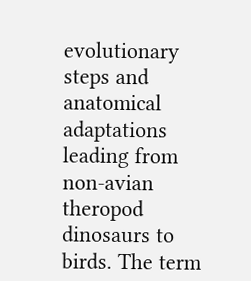evolutionary steps and anatomical adaptations leading from non-avian theropod dinosaurs to birds. The term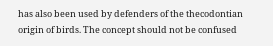has also been used by defenders of the thecodontian origin of birds. The concept should not be confused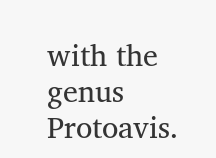with the genus Protoavis.